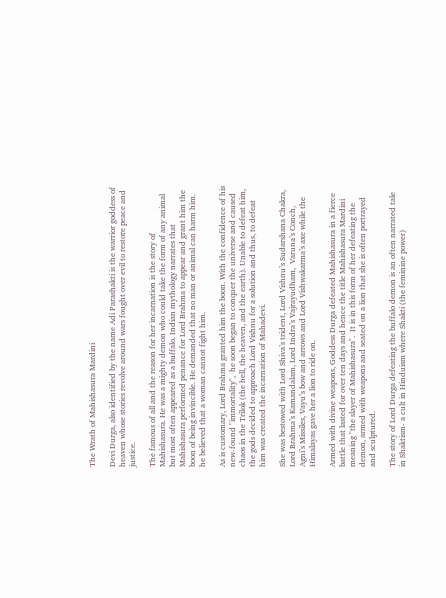The Wrath of Mahishasura Mardini

Devi Durga, also identified by the name Adi Parashakti is the warrior goddess of heaven whose stories revolve around wars fought over evil to restore peace and justice.

The famous of all and the reason for her incarnation is the story of Mahishasura. He was a mighty demon who could take the form of any animal but most often appeared as a buffalo. Indian mythology narrates that Mahishasura performed penance for Lord Brahma to appear and grant him the boon of being invincible. He demanded that no man or animal can harm him. he believed that a woman cannot fight him.

As is customary, Lord Brahma granted him the boon. With the confidence of his new-found "immortality",  he soon began to conquer the universe and caused chaos in the Trilok (the hell, the heaven, and the earth). Unable to defeat him, the gods decided to approach Lord Vishnu for a solution and thus, to defeat him was created the incarnation of Mahadevi.

She was bestowed with Lord Shiva’s trident, Lord Vishnu’s Sudarshana Chakra, Lord Brahma’s Kamandalam, Lord Indra’s Vajrayudham,  Varuna’s Conch, Agni’s Missiles, Vayu’s bow and arrows and Lord Vishwakarma’s axe while the Himalayas gave her a lion to ride on.

Armed with divine weapons, Goddess Durga defeated Mahishasura in a fierce battle that lasted for over ten days and hence the title Mahishasura Mardini meaning "the slayer of Mahishasura".  It is in this form of her defeating the demon, armed with weapons and seated on a lion that she is often portrayed and sculptured.

The story of Lord Durga defeating the buffalo demon is an often narrated tale in Shaktism- a cult in Hinduism where Shakti (the feminine power)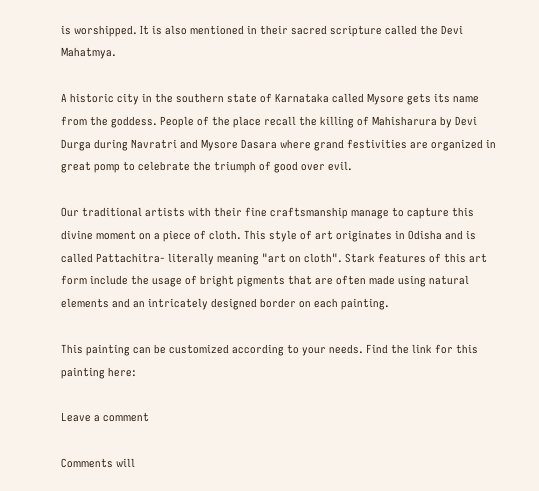is worshipped. It is also mentioned in their sacred scripture called the Devi Mahatmya.

A historic city in the southern state of Karnataka called Mysore gets its name from the goddess. People of the place recall the killing of Mahisharura by Devi Durga during Navratri and Mysore Dasara where grand festivities are organized in great pomp to celebrate the triumph of good over evil.

Our traditional artists with their fine craftsmanship manage to capture this divine moment on a piece of cloth. This style of art originates in Odisha and is called Pattachitra- literally meaning "art on cloth". Stark features of this art form include the usage of bright pigments that are often made using natural elements and an intricately designed border on each painting.

This painting can be customized according to your needs. Find the link for this painting here:

Leave a comment

Comments will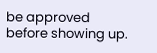be approved before showing up.